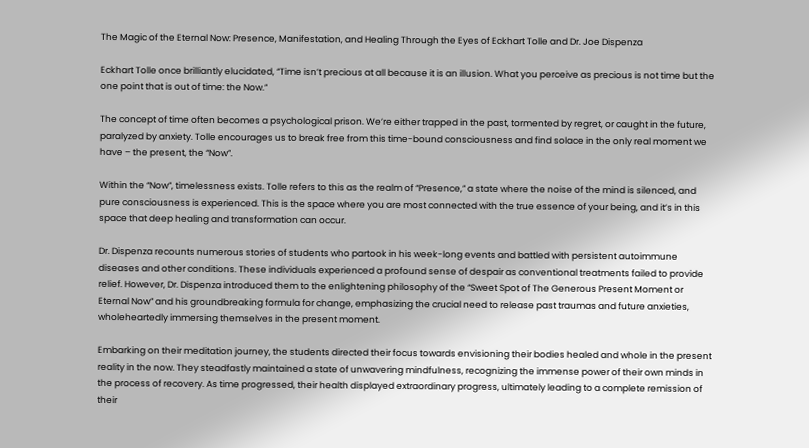The Magic of the Eternal Now: Presence, Manifestation, and Healing Through the Eyes of Eckhart Tolle and Dr. Joe Dispenza

Eckhart Tolle once brilliantly elucidated, “Time isn’t precious at all because it is an illusion. What you perceive as precious is not time but the one point that is out of time: the Now.”

The concept of time often becomes a psychological prison. We’re either trapped in the past, tormented by regret, or caught in the future, paralyzed by anxiety. Tolle encourages us to break free from this time-bound consciousness and find solace in the only real moment we have – the present, the “Now”.

Within the “Now”, timelessness exists. Tolle refers to this as the realm of “Presence,” a state where the noise of the mind is silenced, and pure consciousness is experienced. This is the space where you are most connected with the true essence of your being, and it’s in this space that deep healing and transformation can occur.

Dr. Dispenza recounts numerous stories of students who partook in his week-long events and battled with persistent autoimmune diseases and other conditions. These individuals experienced a profound sense of despair as conventional treatments failed to provide relief. However, Dr. Dispenza introduced them to the enlightening philosophy of the “Sweet Spot of The Generous Present Moment or Eternal Now” and his groundbreaking formula for change, emphasizing the crucial need to release past traumas and future anxieties, wholeheartedly immersing themselves in the present moment.

Embarking on their meditation journey, the students directed their focus towards envisioning their bodies healed and whole in the present reality in the now. They steadfastly maintained a state of unwavering mindfulness, recognizing the immense power of their own minds in the process of recovery. As time progressed, their health displayed extraordinary progress, ultimately leading to a complete remission of their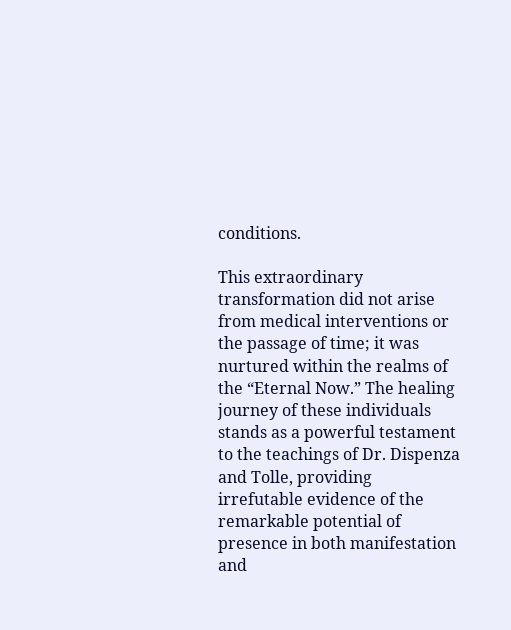conditions.

This extraordinary transformation did not arise from medical interventions or the passage of time; it was nurtured within the realms of the “Eternal Now.” The healing journey of these individuals stands as a powerful testament to the teachings of Dr. Dispenza and Tolle, providing irrefutable evidence of the remarkable potential of presence in both manifestation and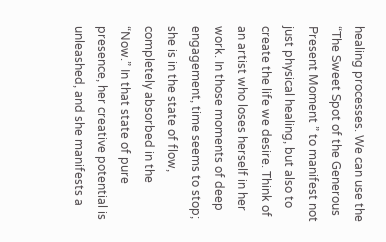healing processes. We can use the “The Sweet Spot of the Generous Present Moment ” to manifest not just physical healing, but also to create the life we desire. Think of an artist who loses herself in her work. In those moments of deep engagement, time seems to stop; she is in the state of flow, completely absorbed in the “Now.” In that state of pure presence, her creative potential is unleashed, and she manifests a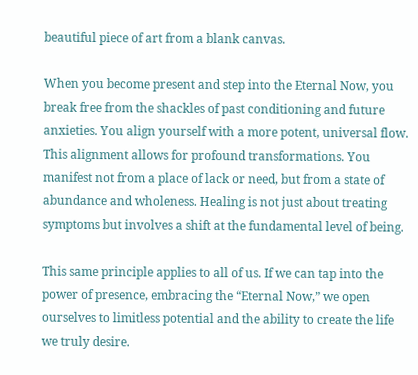beautiful piece of art from a blank canvas.

When you become present and step into the Eternal Now, you break free from the shackles of past conditioning and future anxieties. You align yourself with a more potent, universal flow. This alignment allows for profound transformations. You manifest not from a place of lack or need, but from a state of abundance and wholeness. Healing is not just about treating symptoms but involves a shift at the fundamental level of being.

This same principle applies to all of us. If we can tap into the power of presence, embracing the “Eternal Now,” we open ourselves to limitless potential and the ability to create the life we truly desire.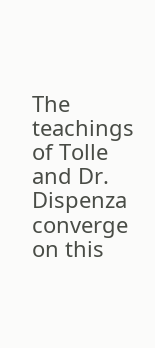The teachings of Tolle and Dr. Dispenza converge on this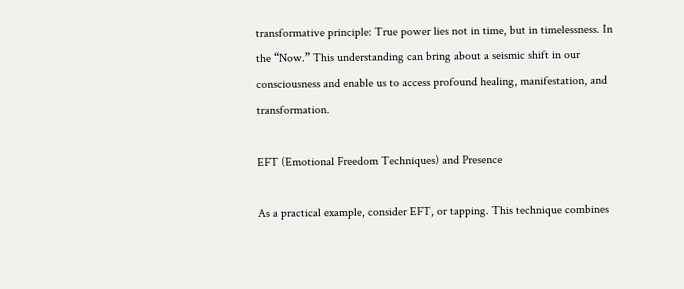transformative principle: True power lies not in time, but in timelessness. In the “Now.” This understanding can bring about a seismic shift in our consciousness and enable us to access profound healing, manifestation, and transformation.

EFT (Emotional Freedom Techniques) and Presence

As a practical example, consider EFT, or tapping. This technique combines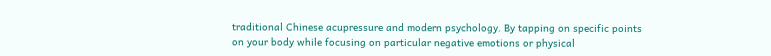traditional Chinese acupressure and modern psychology. By tapping on specific points on your body while focusing on particular negative emotions or physical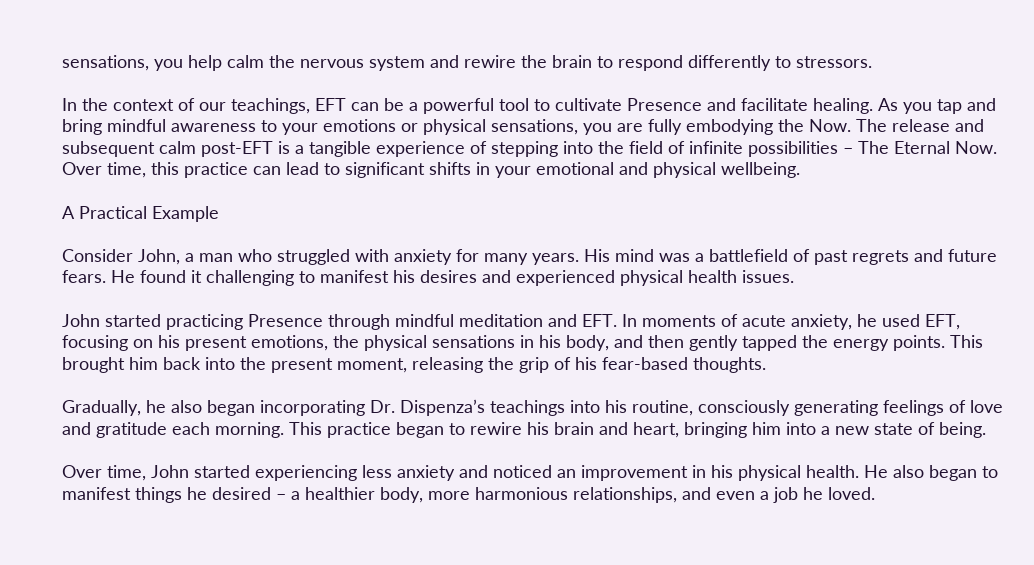sensations, you help calm the nervous system and rewire the brain to respond differently to stressors.

In the context of our teachings, EFT can be a powerful tool to cultivate Presence and facilitate healing. As you tap and bring mindful awareness to your emotions or physical sensations, you are fully embodying the Now. The release and subsequent calm post-EFT is a tangible experience of stepping into the field of infinite possibilities – The Eternal Now. Over time, this practice can lead to significant shifts in your emotional and physical wellbeing.

A Practical Example

Consider John, a man who struggled with anxiety for many years. His mind was a battlefield of past regrets and future fears. He found it challenging to manifest his desires and experienced physical health issues.

John started practicing Presence through mindful meditation and EFT. In moments of acute anxiety, he used EFT, focusing on his present emotions, the physical sensations in his body, and then gently tapped the energy points. This brought him back into the present moment, releasing the grip of his fear-based thoughts.

Gradually, he also began incorporating Dr. Dispenza’s teachings into his routine, consciously generating feelings of love and gratitude each morning. This practice began to rewire his brain and heart, bringing him into a new state of being.

Over time, John started experiencing less anxiety and noticed an improvement in his physical health. He also began to manifest things he desired – a healthier body, more harmonious relationships, and even a job he loved.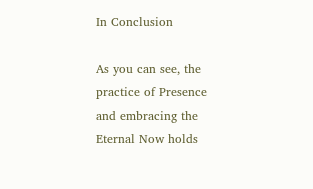In Conclusion

As you can see, the practice of Presence and embracing the Eternal Now holds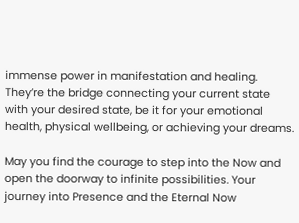immense power in manifestation and healing. They’re the bridge connecting your current state with your desired state, be it for your emotional health, physical wellbeing, or achieving your dreams.

May you find the courage to step into the Now and open the doorway to infinite possibilities. Your journey into Presence and the Eternal Now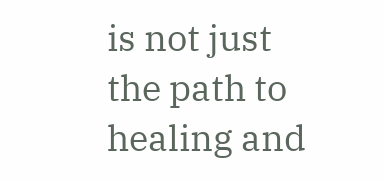is not just the path to healing and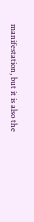manifestation, but it is also the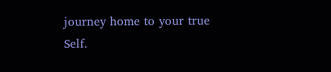journey home to your true Self.